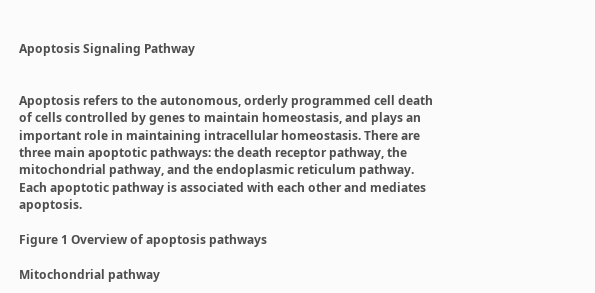Apoptosis Signaling Pathway


Apoptosis refers to the autonomous, orderly programmed cell death of cells controlled by genes to maintain homeostasis, and plays an important role in maintaining intracellular homeostasis. There are three main apoptotic pathways: the death receptor pathway, the mitochondrial pathway, and the endoplasmic reticulum pathway. Each apoptotic pathway is associated with each other and mediates apoptosis.

Figure 1 Overview of apoptosis pathways

Mitochondrial pathway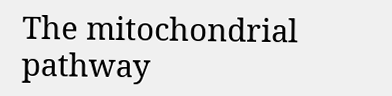The mitochondrial pathway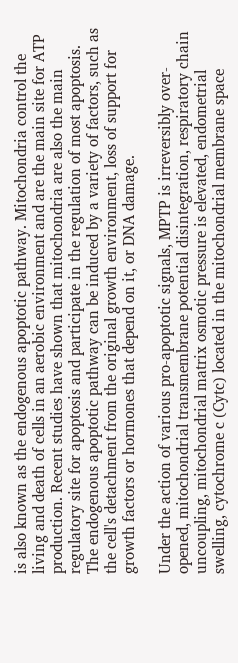is also known as the endogenous apoptotic pathway. Mitochondria control the living and death of cells in an aerobic environment and are the main site for ATP production. Recent studies have shown that mitochondria are also the main regulatory site for apoptosis and participate in the regulation of most apoptosis. The endogenous apoptotic pathway can be induced by a variety of factors, such as the cell's detachment from the original growth environment, loss of support for growth factors or hormones that depend on it, or DNA damage.

Under the action of various pro-apoptotic signals, MPTP is irreversibly over-opened, mitochondrial transmembrane potential disintegration, respiratory chain uncoupling, mitochondrial matrix osmotic pressure is elevated, endometrial swelling, cytochrome c (Cytc) located in the mitochondrial membrane space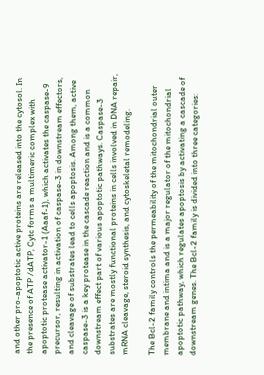and other pro-apoptotic active proteins are released into the cytosol. In the presence of ATP /dATP, Cytc forms a multimeric complex with apoptotic protease activator-1 (Aaaf-1), which activates the caspase-9 precursor, resulting in activation of caspase-3 in downstream effectors, and cleavage of substrates lead to cells apoptosis. Among them, active caspase-3 is a key protease in the cascade reaction and is a common downstream effect part of various apoptotic pathways. Caspase-3 substrates are mostly functional proteins in cells involved in DNA repair, mRNA cleavage, steroid synthesis, and cytoskeletal remodeling.

The Bcl-2 family controls the permeability of the mitochondrial outer membrane and intima and is a major regulator of the mitochondrial apoptotic pathway, which regulates apoptosis by activating a cascade of downstream genes. The Bcl-2 family is divided into three categories: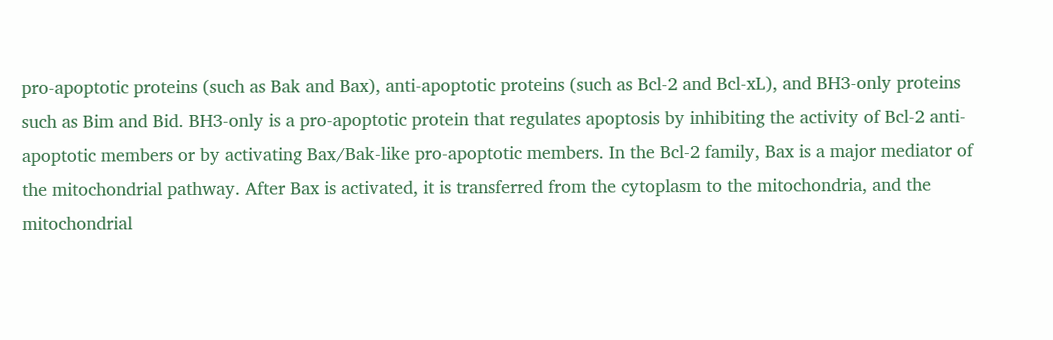pro-apoptotic proteins (such as Bak and Bax), anti-apoptotic proteins (such as Bcl-2 and Bcl-xL), and BH3-only proteins such as Bim and Bid. BH3-only is a pro-apoptotic protein that regulates apoptosis by inhibiting the activity of Bcl-2 anti-apoptotic members or by activating Bax/Bak-like pro-apoptotic members. In the Bcl-2 family, Bax is a major mediator of the mitochondrial pathway. After Bax is activated, it is transferred from the cytoplasm to the mitochondria, and the mitochondrial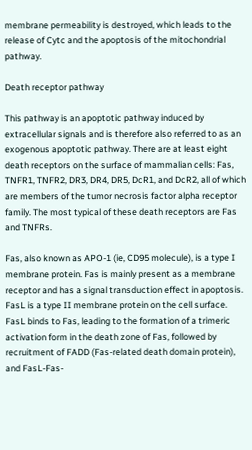membrane permeability is destroyed, which leads to the release of Cytc and the apoptosis of the mitochondrial pathway.

Death receptor pathway

This pathway is an apoptotic pathway induced by extracellular signals and is therefore also referred to as an exogenous apoptotic pathway. There are at least eight death receptors on the surface of mammalian cells: Fas, TNFR1, TNFR2, DR3, DR4, DR5, DcR1, and DcR2, all of which are members of the tumor necrosis factor alpha receptor family. The most typical of these death receptors are Fas and TNFRs.

Fas, also known as APO-1 (ie, CD95 molecule), is a type I membrane protein. Fas is mainly present as a membrane receptor and has a signal transduction effect in apoptosis. FasL is a type II membrane protein on the cell surface. FasL binds to Fas, leading to the formation of a trimeric activation form in the death zone of Fas, followed by recruitment of FADD (Fas-related death domain protein), and FasL-Fas-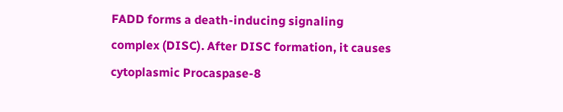FADD forms a death-inducing signaling complex (DISC). After DISC formation, it causes cytoplasmic Procaspase-8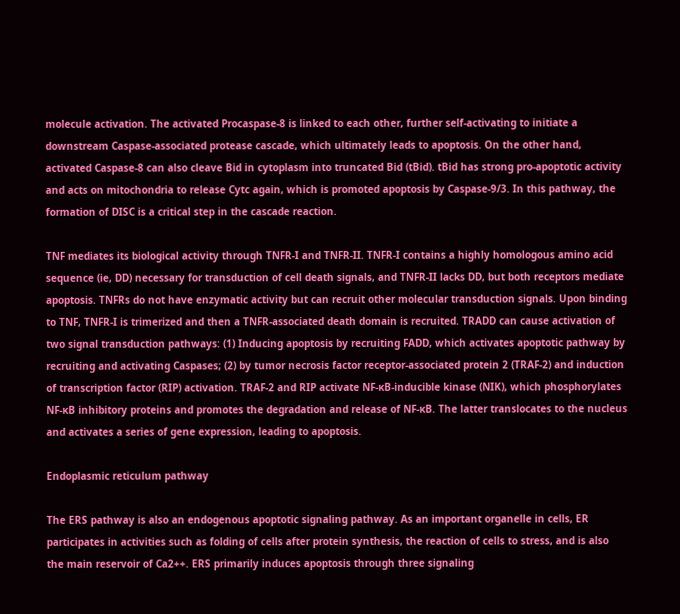molecule activation. The activated Procaspase-8 is linked to each other, further self-activating to initiate a downstream Caspase-associated protease cascade, which ultimately leads to apoptosis. On the other hand, activated Caspase-8 can also cleave Bid in cytoplasm into truncated Bid (tBid). tBid has strong pro-apoptotic activity and acts on mitochondria to release Cytc again, which is promoted apoptosis by Caspase-9/3. In this pathway, the formation of DISC is a critical step in the cascade reaction.

TNF mediates its biological activity through TNFR-I and TNFR-II. TNFR-I contains a highly homologous amino acid sequence (ie, DD) necessary for transduction of cell death signals, and TNFR-II lacks DD, but both receptors mediate apoptosis. TNFRs do not have enzymatic activity but can recruit other molecular transduction signals. Upon binding to TNF, TNFR-I is trimerized and then a TNFR-associated death domain is recruited. TRADD can cause activation of two signal transduction pathways: (1) Inducing apoptosis by recruiting FADD, which activates apoptotic pathway by recruiting and activating Caspases; (2) by tumor necrosis factor receptor-associated protein 2 (TRAF-2) and induction of transcription factor (RIP) activation. TRAF-2 and RIP activate NF-κB-inducible kinase (NIK), which phosphorylates NF-κB inhibitory proteins and promotes the degradation and release of NF-κB. The latter translocates to the nucleus and activates a series of gene expression, leading to apoptosis.

Endoplasmic reticulum pathway

The ERS pathway is also an endogenous apoptotic signaling pathway. As an important organelle in cells, ER participates in activities such as folding of cells after protein synthesis, the reaction of cells to stress, and is also the main reservoir of Ca2++. ERS primarily induces apoptosis through three signaling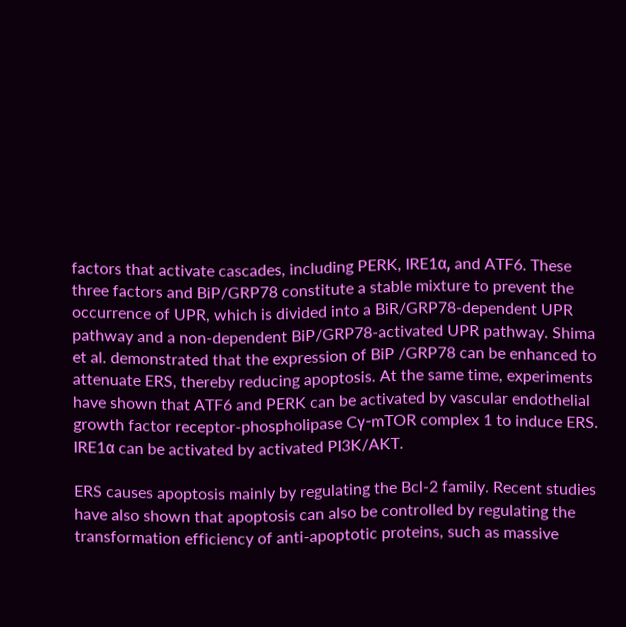factors that activate cascades, including PERK, IRE1α, and ATF6. These three factors and BiP/GRP78 constitute a stable mixture to prevent the occurrence of UPR, which is divided into a BiR/GRP78-dependent UPR pathway and a non-dependent BiP/GRP78-activated UPR pathway. Shima et al. demonstrated that the expression of BiP /GRP78 can be enhanced to attenuate ERS, thereby reducing apoptosis. At the same time, experiments have shown that ATF6 and PERK can be activated by vascular endothelial growth factor receptor-phospholipase Cγ-mTOR complex 1 to induce ERS. IRE1α can be activated by activated PI3K/AKT.

ERS causes apoptosis mainly by regulating the Bcl-2 family. Recent studies have also shown that apoptosis can also be controlled by regulating the transformation efficiency of anti-apoptotic proteins, such as massive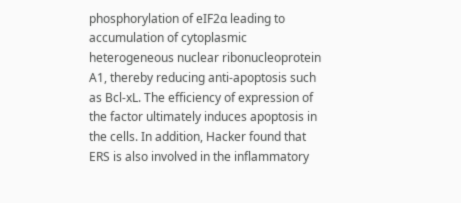phosphorylation of eIF2α leading to accumulation of cytoplasmic heterogeneous nuclear ribonucleoprotein A1, thereby reducing anti-apoptosis such as Bcl-xL. The efficiency of expression of the factor ultimately induces apoptosis in the cells. In addition, Hacker found that ERS is also involved in the inflammatory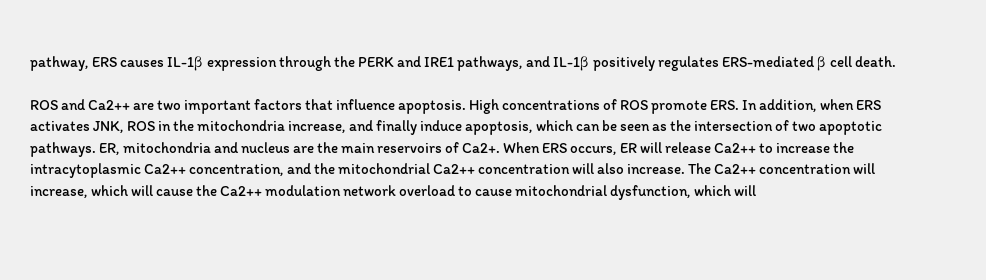pathway, ERS causes IL-1β expression through the PERK and IRE1 pathways, and IL-1β positively regulates ERS-mediated β cell death.

ROS and Ca2++ are two important factors that influence apoptosis. High concentrations of ROS promote ERS. In addition, when ERS activates JNK, ROS in the mitochondria increase, and finally induce apoptosis, which can be seen as the intersection of two apoptotic pathways. ER, mitochondria and nucleus are the main reservoirs of Ca2+. When ERS occurs, ER will release Ca2++ to increase the intracytoplasmic Ca2++ concentration, and the mitochondrial Ca2++ concentration will also increase. The Ca2++ concentration will increase, which will cause the Ca2++ modulation network overload to cause mitochondrial dysfunction, which will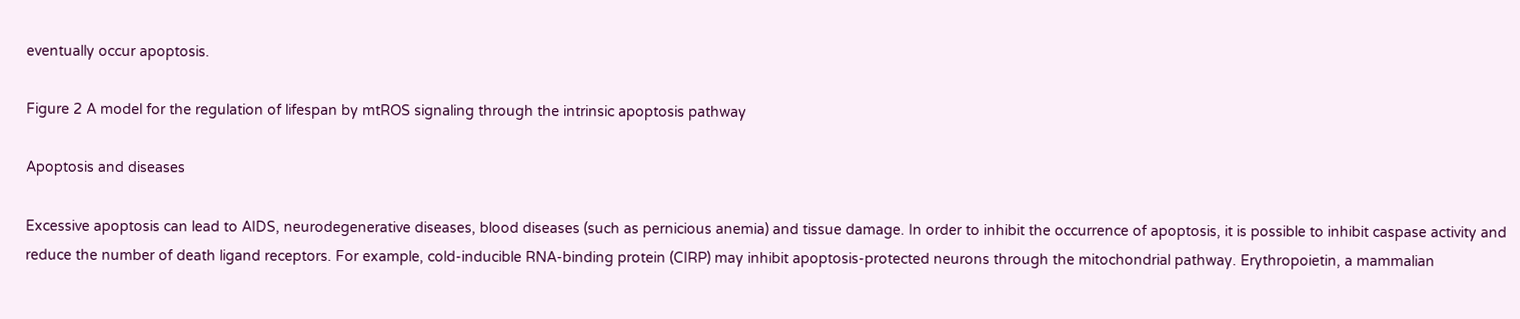eventually occur apoptosis.

Figure 2 A model for the regulation of lifespan by mtROS signaling through the intrinsic apoptosis pathway

Apoptosis and diseases

Excessive apoptosis can lead to AIDS, neurodegenerative diseases, blood diseases (such as pernicious anemia) and tissue damage. In order to inhibit the occurrence of apoptosis, it is possible to inhibit caspase activity and reduce the number of death ligand receptors. For example, cold-inducible RNA-binding protein (CIRP) may inhibit apoptosis-protected neurons through the mitochondrial pathway. Erythropoietin, a mammalian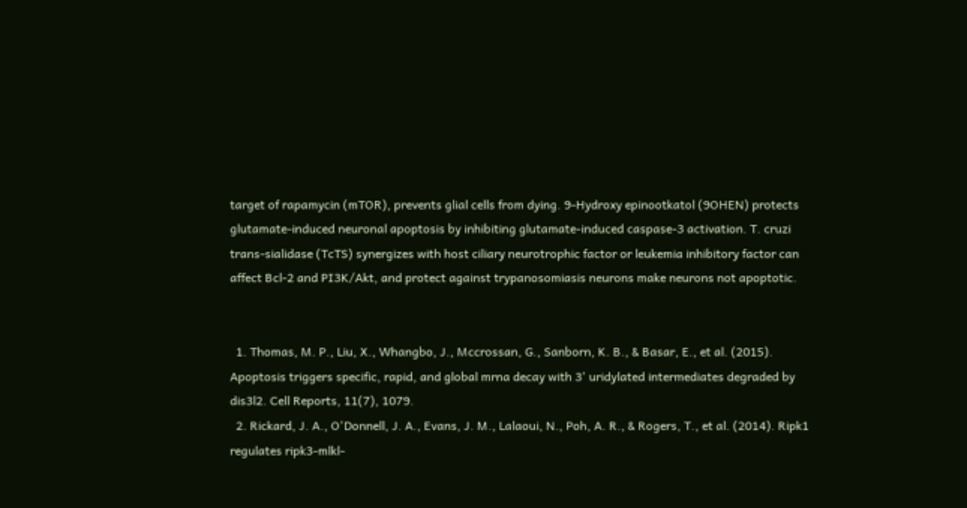target of rapamycin (mTOR), prevents glial cells from dying. 9-Hydroxy epinootkatol (9OHEN) protects glutamate-induced neuronal apoptosis by inhibiting glutamate-induced caspase-3 activation. T. cruzi trans-sialidase (TcTS) synergizes with host ciliary neurotrophic factor or leukemia inhibitory factor can affect Bcl-2 and PI3K/Akt, and protect against trypanosomiasis neurons make neurons not apoptotic.


  1. Thomas, M. P., Liu, X., Whangbo, J., Mccrossan, G., Sanborn, K. B., & Basar, E., et al. (2015). Apoptosis triggers specific, rapid, and global mrna decay with 3' uridylated intermediates degraded by dis3l2. Cell Reports, 11(7), 1079.
  2. Rickard, J. A., O'Donnell, J. A., Evans, J. M., Lalaoui, N., Poh, A. R., & Rogers, T., et al. (2014). Ripk1 regulates ripk3-mlkl-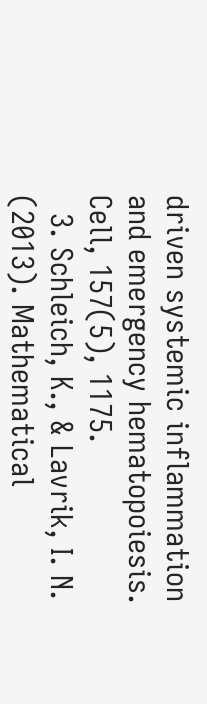driven systemic inflammation and emergency hematopoiesis. Cell, 157(5), 1175.
  3. Schleich, K., & Lavrik, I. N. (2013). Mathematical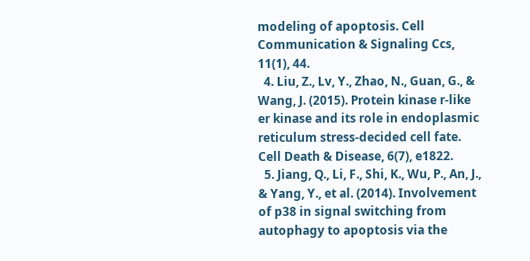modeling of apoptosis. Cell Communication & Signaling Ccs, 11(1), 44.
  4. Liu, Z., Lv, Y., Zhao, N., Guan, G., & Wang, J. (2015). Protein kinase r-like er kinase and its role in endoplasmic reticulum stress-decided cell fate. Cell Death & Disease, 6(7), e1822.
  5. Jiang, Q., Li, F., Shi, K., Wu, P., An, J., & Yang, Y., et al. (2014). Involvement of p38 in signal switching from autophagy to apoptosis via the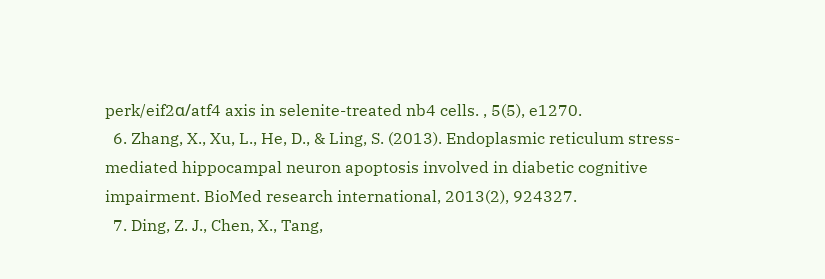perk/eif2α/atf4 axis in selenite-treated nb4 cells. , 5(5), e1270.
  6. Zhang, X., Xu, L., He, D., & Ling, S. (2013). Endoplasmic reticulum stress-mediated hippocampal neuron apoptosis involved in diabetic cognitive impairment. BioMed research international, 2013(2), 924327.
  7. Ding, Z. J., Chen, X., Tang,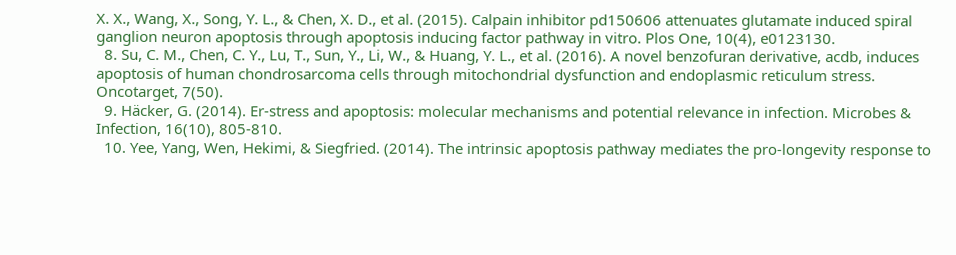X. X., Wang, X., Song, Y. L., & Chen, X. D., et al. (2015). Calpain inhibitor pd150606 attenuates glutamate induced spiral ganglion neuron apoptosis through apoptosis inducing factor pathway in vitro. Plos One, 10(4), e0123130.
  8. Su, C. M., Chen, C. Y., Lu, T., Sun, Y., Li, W., & Huang, Y. L., et al. (2016). A novel benzofuran derivative, acdb, induces apoptosis of human chondrosarcoma cells through mitochondrial dysfunction and endoplasmic reticulum stress. Oncotarget, 7(50).
  9. Häcker, G. (2014). Er-stress and apoptosis: molecular mechanisms and potential relevance in infection. Microbes & Infection, 16(10), 805-810.
  10. Yee, Yang, Wen, Hekimi, & Siegfried. (2014). The intrinsic apoptosis pathway mediates the pro-longevity response to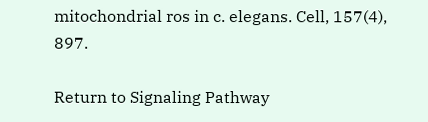mitochondrial ros in c. elegans. Cell, 157(4), 897.

Return to Signaling Pathway